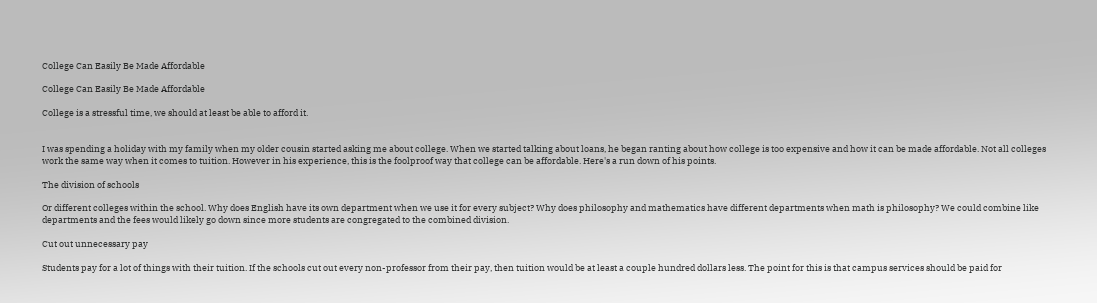College Can Easily Be Made Affordable

College Can Easily Be Made Affordable

College is a stressful time, we should at least be able to afford it.


I was spending a holiday with my family when my older cousin started asking me about college. When we started talking about loans, he began ranting about how college is too expensive and how it can be made affordable. Not all colleges work the same way when it comes to tuition. However in his experience, this is the foolproof way that college can be affordable. Here's a run down of his points.

The division of schools

Or different colleges within the school. Why does English have its own department when we use it for every subject? Why does philosophy and mathematics have different departments when math is philosophy? We could combine like departments and the fees would likely go down since more students are congregated to the combined division.

Cut out unnecessary pay

Students pay for a lot of things with their tuition. If the schools cut out every non-professor from their pay, then tuition would be at least a couple hundred dollars less. The point for this is that campus services should be paid for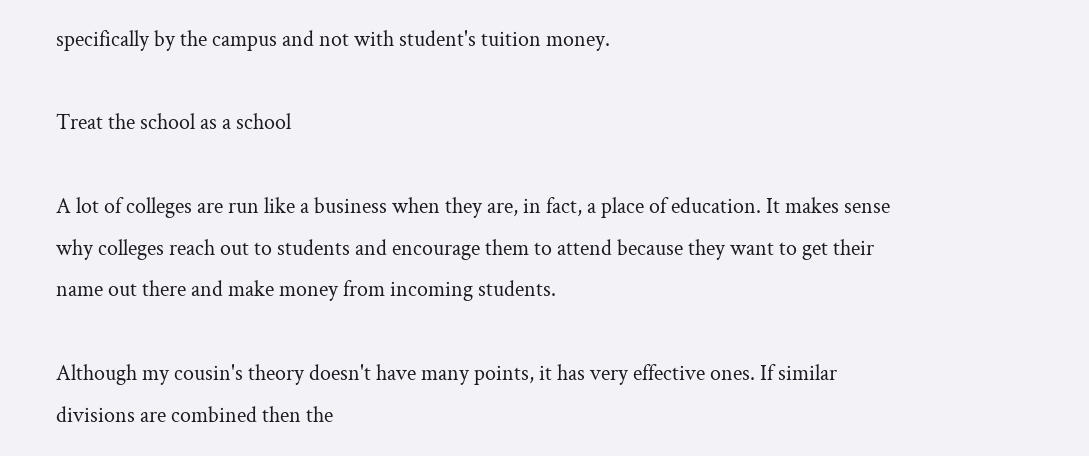specifically by the campus and not with student's tuition money.

Treat the school as a school

A lot of colleges are run like a business when they are, in fact, a place of education. It makes sense why colleges reach out to students and encourage them to attend because they want to get their name out there and make money from incoming students.

Although my cousin's theory doesn't have many points, it has very effective ones. If similar divisions are combined then the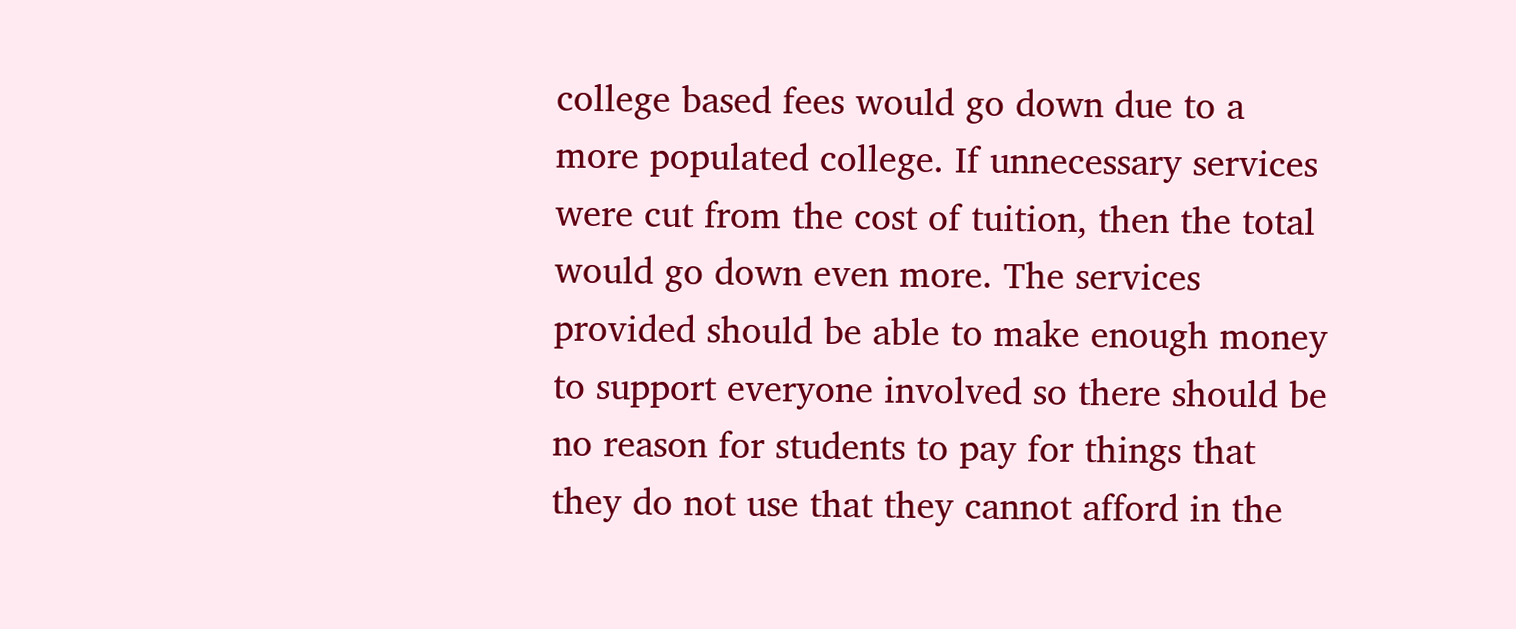college based fees would go down due to a more populated college. If unnecessary services were cut from the cost of tuition, then the total would go down even more. The services provided should be able to make enough money to support everyone involved so there should be no reason for students to pay for things that they do not use that they cannot afford in the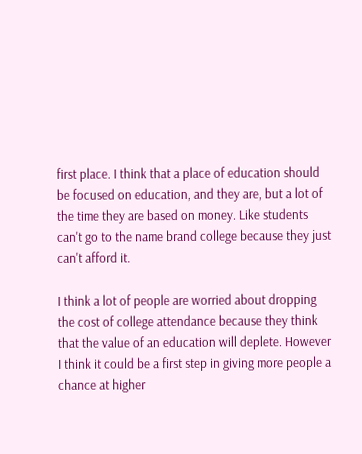first place. I think that a place of education should be focused on education, and they are, but a lot of the time they are based on money. Like students can't go to the name brand college because they just can't afford it.

I think a lot of people are worried about dropping the cost of college attendance because they think that the value of an education will deplete. However I think it could be a first step in giving more people a chance at higher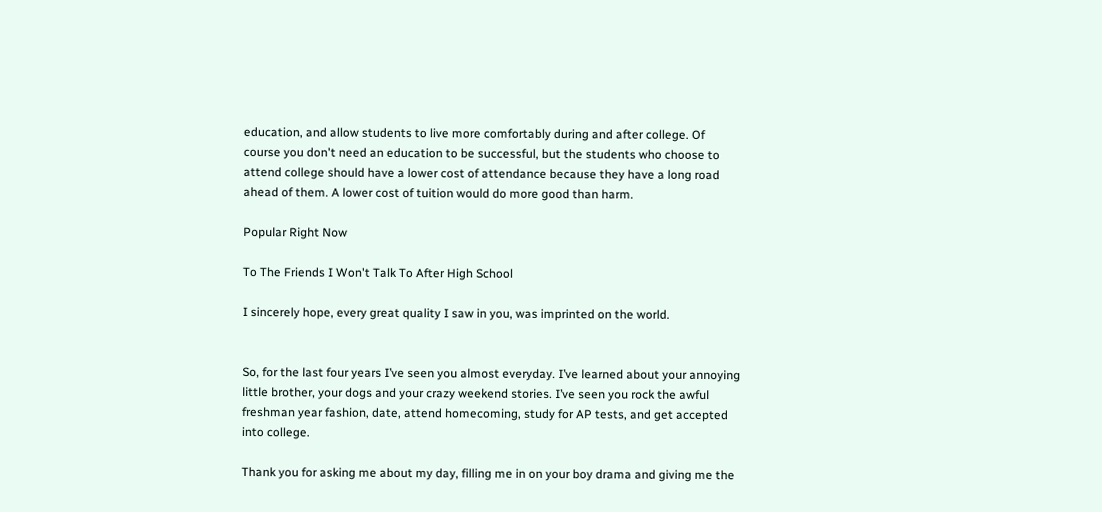education, and allow students to live more comfortably during and after college. Of course you don't need an education to be successful, but the students who choose to attend college should have a lower cost of attendance because they have a long road ahead of them. A lower cost of tuition would do more good than harm.

Popular Right Now

To The Friends I Won't Talk To After High School

I sincerely hope, every great quality I saw in you, was imprinted on the world.


So, for the last four years I’ve seen you almost everyday. I’ve learned about your annoying little brother, your dogs and your crazy weekend stories. I’ve seen you rock the awful freshman year fashion, date, attend homecoming, study for AP tests, and get accepted into college.

Thank you for asking me about my day, filling me in on your boy drama and giving me the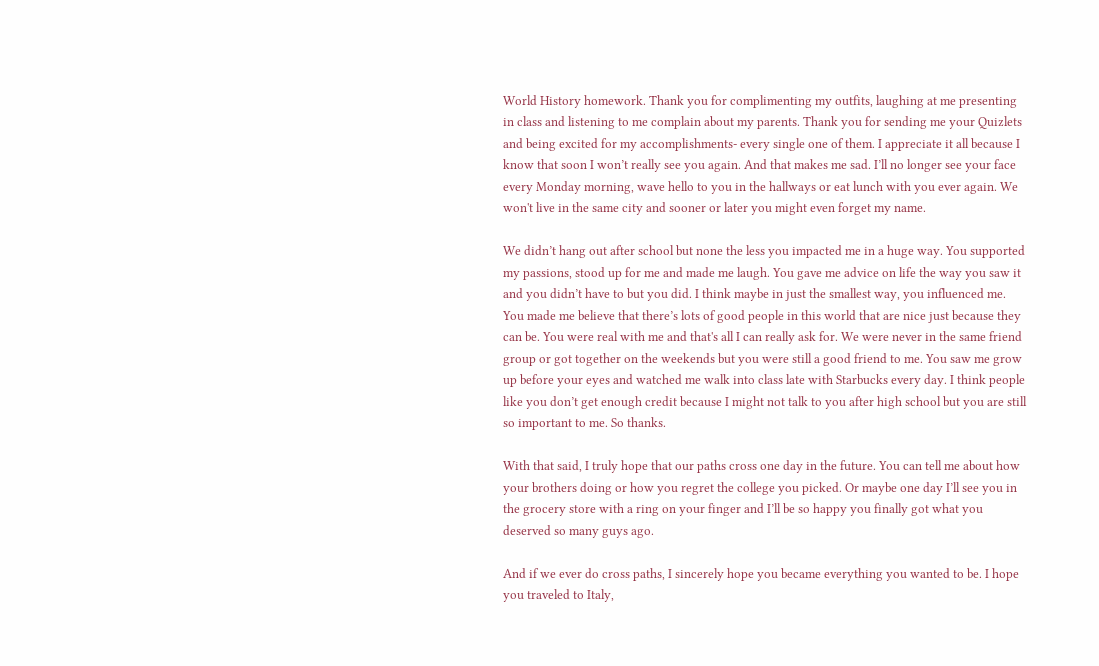World History homework. Thank you for complimenting my outfits, laughing at me presenting in class and listening to me complain about my parents. Thank you for sending me your Quizlets and being excited for my accomplishments- every single one of them. I appreciate it all because I know that soon I won’t really see you again. And that makes me sad. I’ll no longer see your face every Monday morning, wave hello to you in the hallways or eat lunch with you ever again. We won't live in the same city and sooner or later you might even forget my name.

We didn’t hang out after school but none the less you impacted me in a huge way. You supported my passions, stood up for me and made me laugh. You gave me advice on life the way you saw it and you didn’t have to but you did. I think maybe in just the smallest way, you influenced me. You made me believe that there’s lots of good people in this world that are nice just because they can be. You were real with me and that's all I can really ask for. We were never in the same friend group or got together on the weekends but you were still a good friend to me. You saw me grow up before your eyes and watched me walk into class late with Starbucks every day. I think people like you don’t get enough credit because I might not talk to you after high school but you are still so important to me. So thanks.

With that said, I truly hope that our paths cross one day in the future. You can tell me about how your brothers doing or how you regret the college you picked. Or maybe one day I’ll see you in the grocery store with a ring on your finger and I’ll be so happy you finally got what you deserved so many guys ago.

And if we ever do cross paths, I sincerely hope you became everything you wanted to be. I hope you traveled to Italy,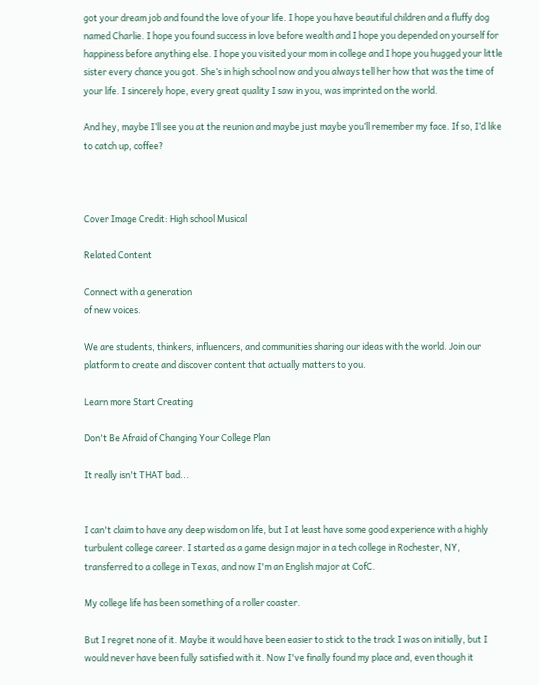got your dream job and found the love of your life. I hope you have beautiful children and a fluffy dog named Charlie. I hope you found success in love before wealth and I hope you depended on yourself for happiness before anything else. I hope you visited your mom in college and I hope you hugged your little sister every chance you got. She’s in high school now and you always tell her how that was the time of your life. I sincerely hope, every great quality I saw in you, was imprinted on the world.

And hey, maybe I’ll see you at the reunion and maybe just maybe you’ll remember my face. If so, I’d like to catch up, coffee?



Cover Image Credit: High school Musical

Related Content

Connect with a generation
of new voices.

We are students, thinkers, influencers, and communities sharing our ideas with the world. Join our platform to create and discover content that actually matters to you.

Learn more Start Creating

Don't Be Afraid of Changing Your College Plan

It really isn't THAT bad...


I can't claim to have any deep wisdom on life, but I at least have some good experience with a highly turbulent college career. I started as a game design major in a tech college in Rochester, NY, transferred to a college in Texas, and now I'm an English major at CofC.

My college life has been something of a roller coaster.

But I regret none of it. Maybe it would have been easier to stick to the track I was on initially, but I would never have been fully satisfied with it. Now I've finally found my place and, even though it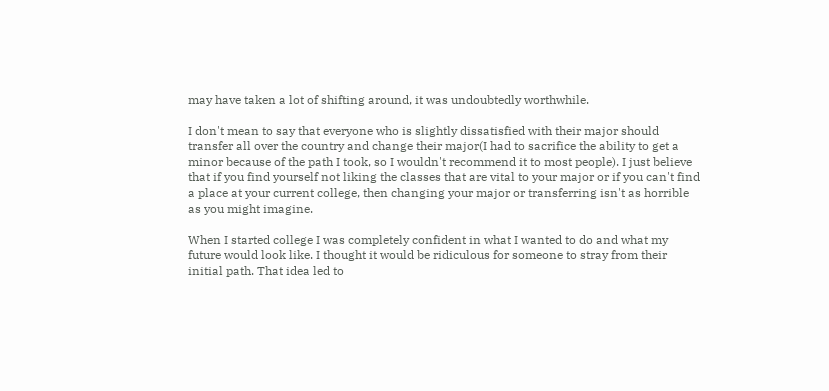may have taken a lot of shifting around, it was undoubtedly worthwhile.

I don't mean to say that everyone who is slightly dissatisfied with their major should transfer all over the country and change their major(I had to sacrifice the ability to get a minor because of the path I took, so I wouldn't recommend it to most people). I just believe that if you find yourself not liking the classes that are vital to your major or if you can't find a place at your current college, then changing your major or transferring isn't as horrible as you might imagine.

When I started college I was completely confident in what I wanted to do and what my future would look like. I thought it would be ridiculous for someone to stray from their initial path. That idea led to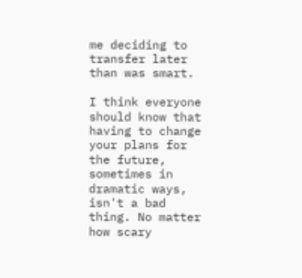me deciding to transfer later than was smart.

I think everyone should know that having to change your plans for the future, sometimes in dramatic ways, isn't a bad thing. No matter how scary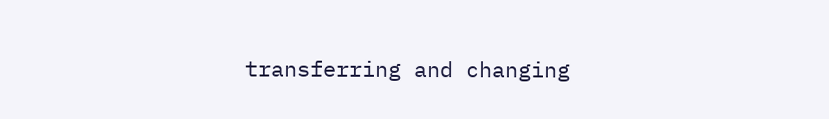transferring and changing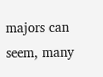majors can seem, many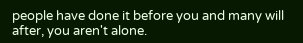people have done it before you and many will after, you aren't alone.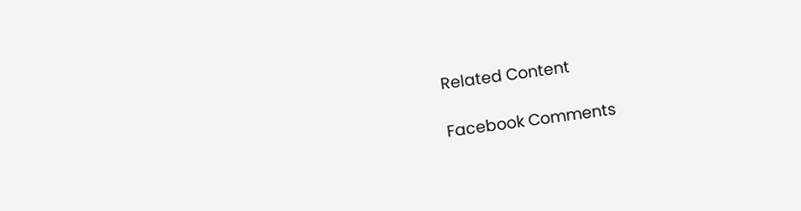Related Content

Facebook Comments